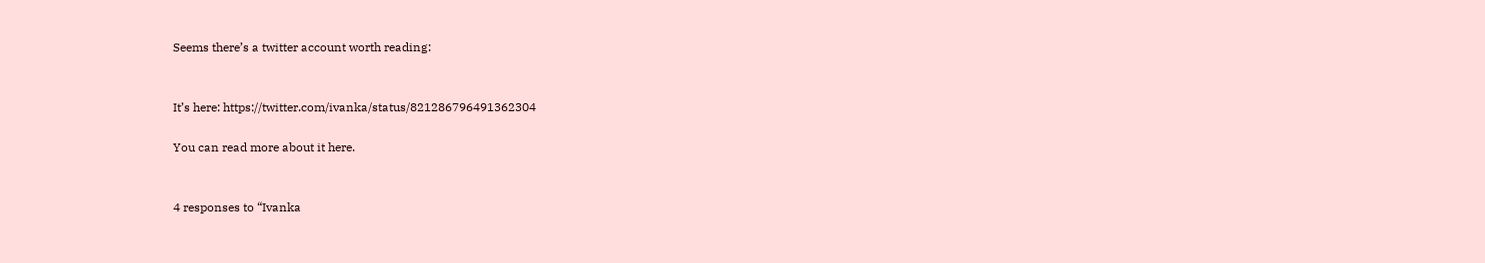Seems there’s a twitter account worth reading:


It’s here: https://twitter.com/ivanka/status/821286796491362304

You can read more about it here.


4 responses to “Ivanka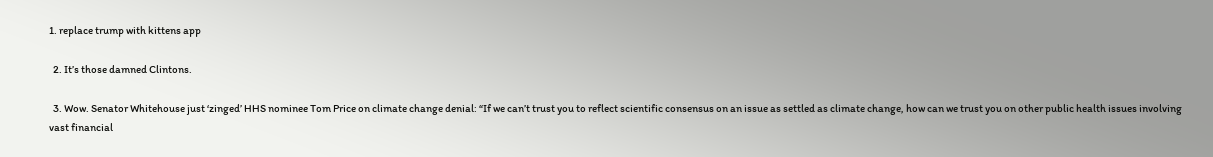1. replace trump with kittens app

  2. It’s those damned Clintons.

  3. Wow. Senator Whitehouse just ‘zinged’ HHS nominee Tom Price on climate change denial: “If we can’t trust you to reflect scientific consensus on an issue as settled as climate change, how can we trust you on other public health issues involving vast financial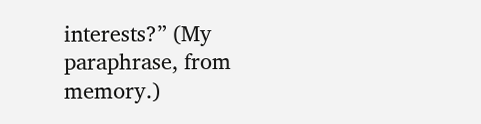interests?” (My paraphrase, from memory.)